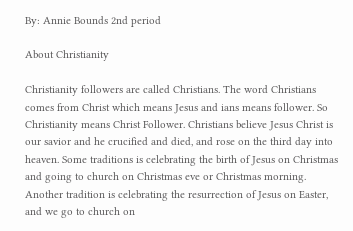By: Annie Bounds 2nd period

About Christianity

Christianity followers are called Christians. The word Christians comes from Christ which means Jesus and ians means follower. So Christianity means Christ Follower. Christians believe Jesus Christ is our savior and he crucified and died, and rose on the third day into heaven. Some traditions is celebrating the birth of Jesus on Christmas and going to church on Christmas eve or Christmas morning. Another tradition is celebrating the resurrection of Jesus on Easter, and we go to church on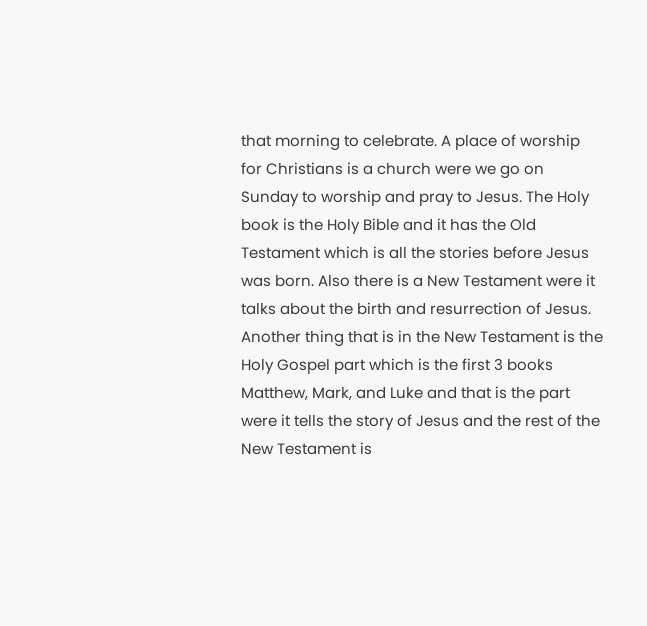that morning to celebrate. A place of worship for Christians is a church were we go on Sunday to worship and pray to Jesus. The Holy book is the Holy Bible and it has the Old Testament which is all the stories before Jesus was born. Also there is a New Testament were it talks about the birth and resurrection of Jesus. Another thing that is in the New Testament is the Holy Gospel part which is the first 3 books Matthew, Mark, and Luke and that is the part were it tells the story of Jesus and the rest of the New Testament is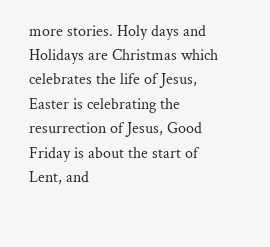more stories. Holy days and Holidays are Christmas which celebrates the life of Jesus, Easter is celebrating the resurrection of Jesus, Good Friday is about the start of Lent, and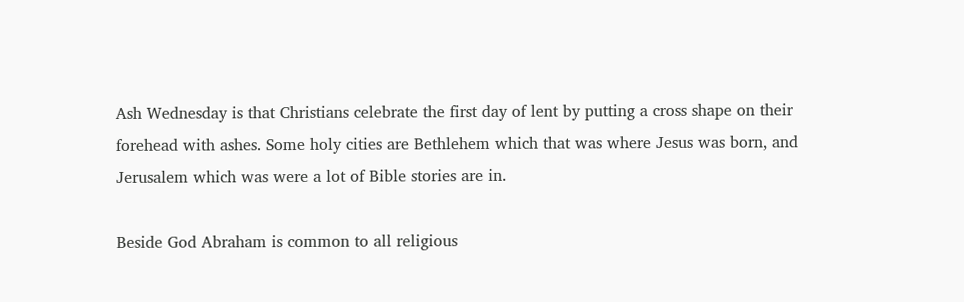Ash Wednesday is that Christians celebrate the first day of lent by putting a cross shape on their forehead with ashes. Some holy cities are Bethlehem which that was where Jesus was born, and Jerusalem which was were a lot of Bible stories are in.

Beside God Abraham is common to all religious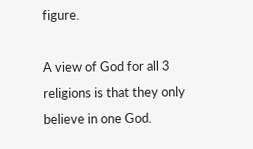figure.

A view of God for all 3 religions is that they only believe in one God.